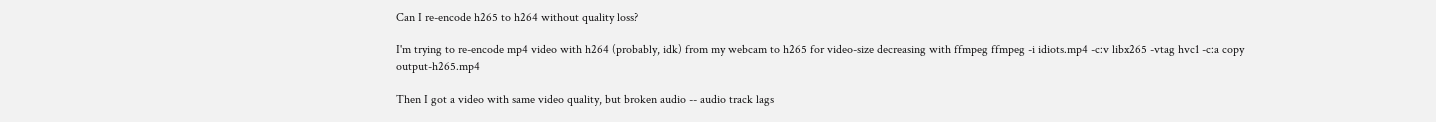Can I re-encode h265 to h264 without quality loss?

I'm trying to re-encode mp4 video with h264 (probably, idk) from my webcam to h265 for video-size decreasing with ffmpeg ffmpeg -i idiots.mp4 -c:v libx265 -vtag hvc1 -c:a copy output-h265.mp4

Then I got a video with same video quality, but broken audio -- audio track lags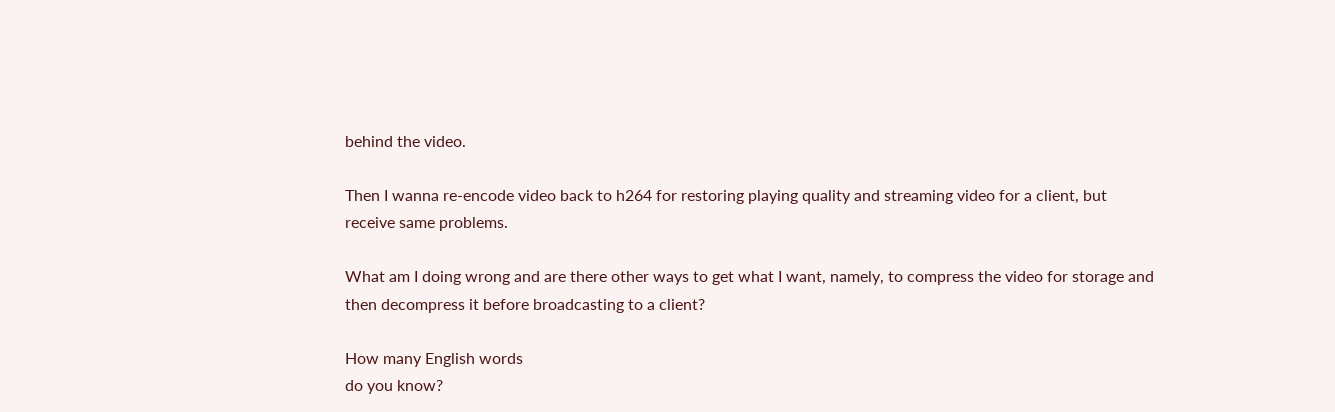behind the video.

Then I wanna re-encode video back to h264 for restoring playing quality and streaming video for a client, but receive same problems.

What am I doing wrong and are there other ways to get what I want, namely, to compress the video for storage and then decompress it before broadcasting to a client?

How many English words
do you know?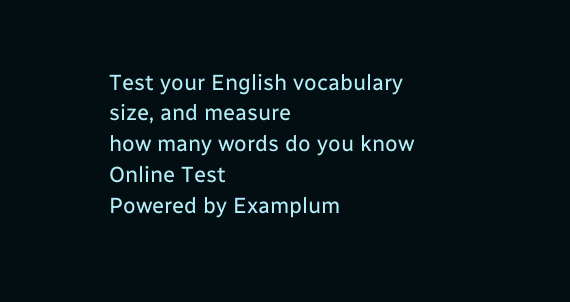Test your English vocabulary size, and measure
how many words do you know
Online Test
Powered by Examplum